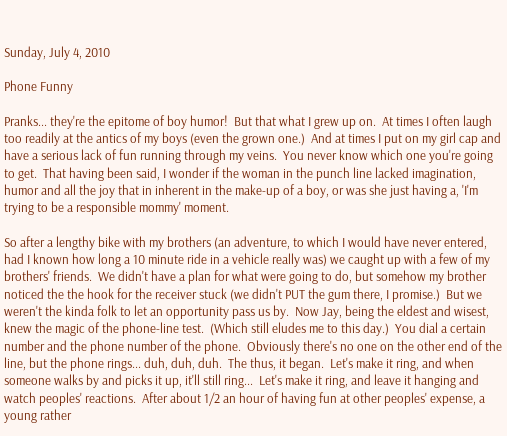Sunday, July 4, 2010

Phone Funny

Pranks... they're the epitome of boy humor!  But that what I grew up on.  At times I often laugh too readily at the antics of my boys (even the grown one.)  And at times I put on my girl cap and have a serious lack of fun running through my veins.  You never know which one you're going to get.  That having been said, I wonder if the woman in the punch line lacked imagination, humor and all the joy that in inherent in the make-up of a boy, or was she just having a, 'I'm trying to be a responsible mommy' moment.

So after a lengthy bike with my brothers (an adventure, to which I would have never entered, had I known how long a 10 minute ride in a vehicle really was) we caught up with a few of my brothers' friends.  We didn't have a plan for what were going to do, but somehow my brother noticed the the hook for the receiver stuck (we didn't PUT the gum there, I promise.)  But we weren't the kinda folk to let an opportunity pass us by.  Now Jay, being the eldest and wisest, knew the magic of the phone-line test.  (Which still eludes me to this day.)  You dial a certain number and the phone number of the phone.  Obviously there's no one on the other end of the line, but the phone rings... duh, duh, duh.  The thus, it began.  Let's make it ring, and when someone walks by and picks it up, it'll still ring...  Let's make it ring, and leave it hanging and watch peoples' reactions.  After about 1/2 an hour of having fun at other peoples' expense, a young rather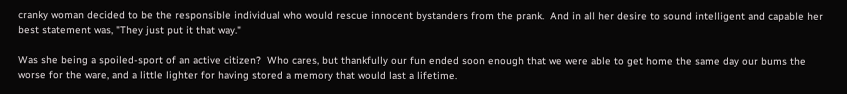cranky woman decided to be the responsible individual who would rescue innocent bystanders from the prank.  And in all her desire to sound intelligent and capable her best statement was, "They just put it that way."

Was she being a spoiled-sport of an active citizen?  Who cares, but thankfully our fun ended soon enough that we were able to get home the same day our bums the worse for the ware, and a little lighter for having stored a memory that would last a lifetime.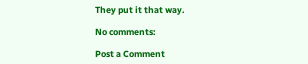They put it that way.

No comments:

Post a Comment